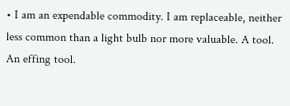• I am an expendable commodity. I am replaceable, neither less common than a light bulb nor more valuable. A tool. An effing tool.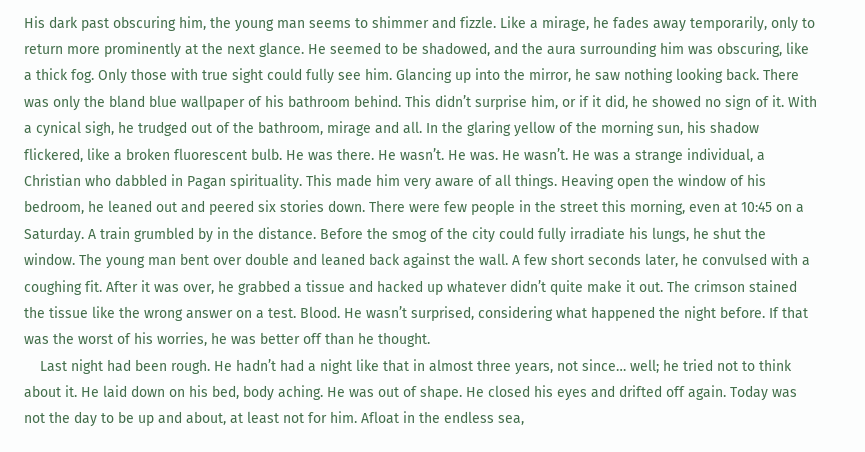His dark past obscuring him, the young man seems to shimmer and fizzle. Like a mirage, he fades away temporarily, only to return more prominently at the next glance. He seemed to be shadowed, and the aura surrounding him was obscuring, like a thick fog. Only those with true sight could fully see him. Glancing up into the mirror, he saw nothing looking back. There was only the bland blue wallpaper of his bathroom behind. This didn’t surprise him, or if it did, he showed no sign of it. With a cynical sigh, he trudged out of the bathroom, mirage and all. In the glaring yellow of the morning sun, his shadow flickered, like a broken fluorescent bulb. He was there. He wasn’t. He was. He wasn’t. He was a strange individual, a Christian who dabbled in Pagan spirituality. This made him very aware of all things. Heaving open the window of his bedroom, he leaned out and peered six stories down. There were few people in the street this morning, even at 10:45 on a Saturday. A train grumbled by in the distance. Before the smog of the city could fully irradiate his lungs, he shut the window. The young man bent over double and leaned back against the wall. A few short seconds later, he convulsed with a coughing fit. After it was over, he grabbed a tissue and hacked up whatever didn’t quite make it out. The crimson stained the tissue like the wrong answer on a test. Blood. He wasn’t surprised, considering what happened the night before. If that was the worst of his worries, he was better off than he thought.
    Last night had been rough. He hadn’t had a night like that in almost three years, not since… well; he tried not to think about it. He laid down on his bed, body aching. He was out of shape. He closed his eyes and drifted off again. Today was not the day to be up and about, at least not for him. Afloat in the endless sea,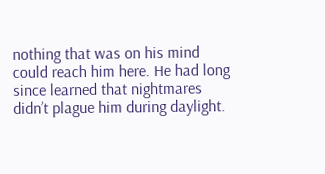nothing that was on his mind could reach him here. He had long since learned that nightmares didn’t plague him during daylight.